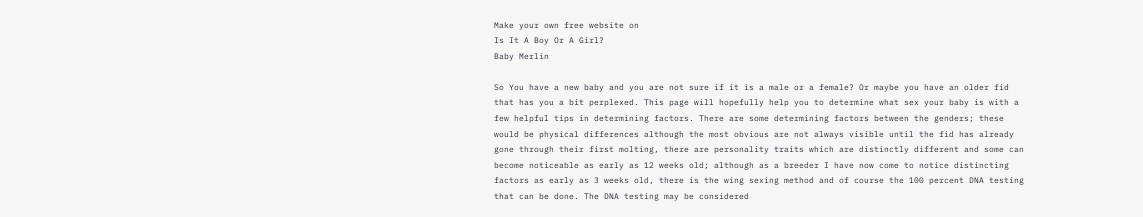Make your own free website on
Is It A Boy Or A Girl?
Baby Merlin

So You have a new baby and you are not sure if it is a male or a female? Or maybe you have an older fid that has you a bit perplexed. This page will hopefully help you to determine what sex your baby is with a few helpful tips in determining factors. There are some determining factors between the genders; these would be physical differences although the most obvious are not always visible until the fid has already gone through their first molting, there are personality traits which are distinctly different and some can become noticeable as early as 12 weeks old; although as a breeder I have now come to notice distincting factors as early as 3 weeks old, there is the wing sexing method and of course the 100 percent DNA testing that can be done. The DNA testing may be considered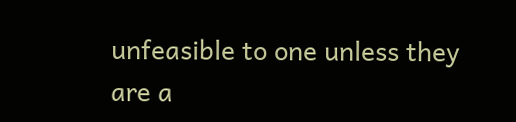unfeasible to one unless they are a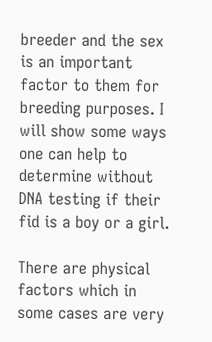breeder and the sex is an important factor to them for breeding purposes. I will show some ways one can help to determine without DNA testing if their fid is a boy or a girl.

There are physical factors which in some cases are very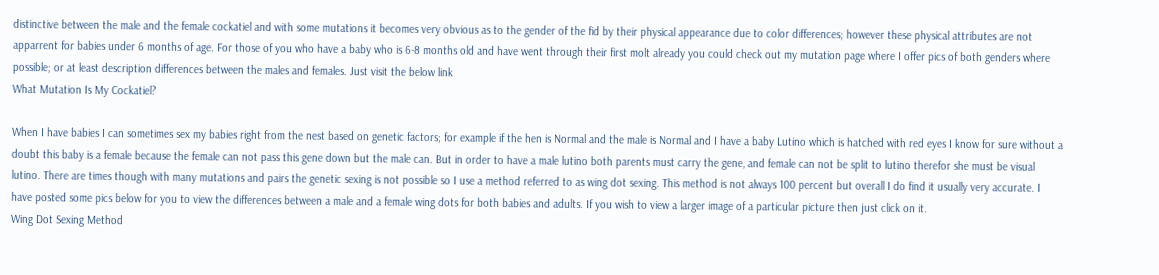distinctive between the male and the female cockatiel and with some mutations it becomes very obvious as to the gender of the fid by their physical appearance due to color differences; however these physical attributes are not apparrent for babies under 6 months of age. For those of you who have a baby who is 6-8 months old and have went through their first molt already you could check out my mutation page where I offer pics of both genders where possible; or at least description differences between the males and females. Just visit the below link
What Mutation Is My Cockatiel?

When I have babies I can sometimes sex my babies right from the nest based on genetic factors; for example if the hen is Normal and the male is Normal and I have a baby Lutino which is hatched with red eyes I know for sure without a doubt this baby is a female because the female can not pass this gene down but the male can. But in order to have a male lutino both parents must carry the gene, and female can not be split to lutino therefor she must be visual lutino. There are times though with many mutations and pairs the genetic sexing is not possible so I use a method referred to as wing dot sexing. This method is not always 100 percent but overall I do find it usually very accurate. I have posted some pics below for you to view the differences between a male and a female wing dots for both babies and adults. If you wish to view a larger image of a particular picture then just click on it.
Wing Dot Sexing Method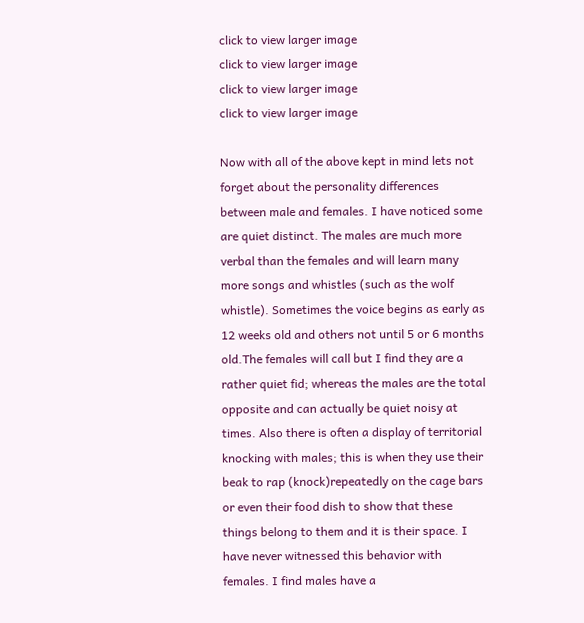click to view larger image
click to view larger image
click to view larger image
click to view larger image

Now with all of the above kept in mind lets not forget about the personality differences between male and females. I have noticed some are quiet distinct. The males are much more verbal than the females and will learn many more songs and whistles (such as the wolf whistle). Sometimes the voice begins as early as 12 weeks old and others not until 5 or 6 months old.The females will call but I find they are a rather quiet fid; whereas the males are the total opposite and can actually be quiet noisy at times. Also there is often a display of territorial knocking with males; this is when they use their beak to rap (knock)repeatedly on the cage bars or even their food dish to show that these things belong to them and it is their space. I have never witnessed this behavior with females. I find males have a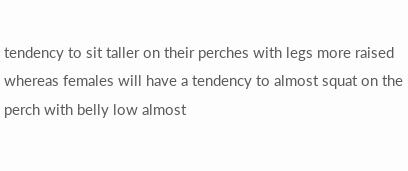tendency to sit taller on their perches with legs more raised whereas females will have a tendency to almost squat on the perch with belly low almost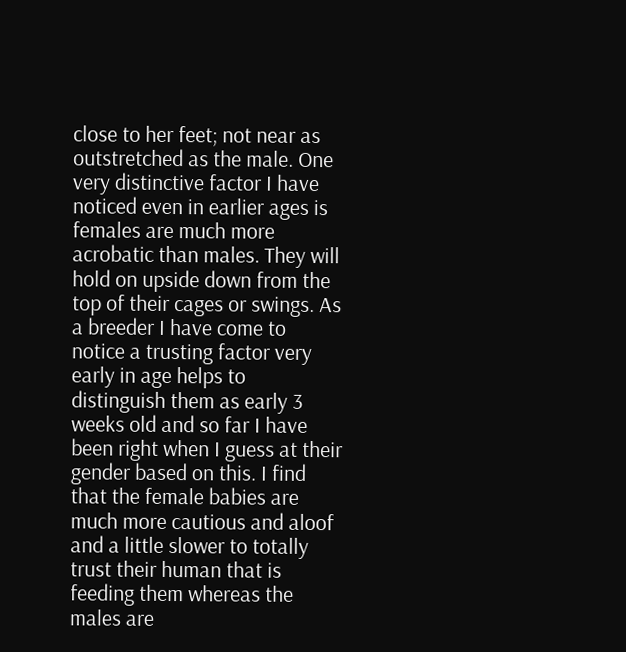close to her feet; not near as outstretched as the male. One very distinctive factor I have noticed even in earlier ages is females are much more acrobatic than males. They will hold on upside down from the top of their cages or swings. As a breeder I have come to notice a trusting factor very early in age helps to distinguish them as early 3 weeks old and so far I have been right when I guess at their gender based on this. I find that the female babies are much more cautious and aloof and a little slower to totally trust their human that is feeding them whereas the males are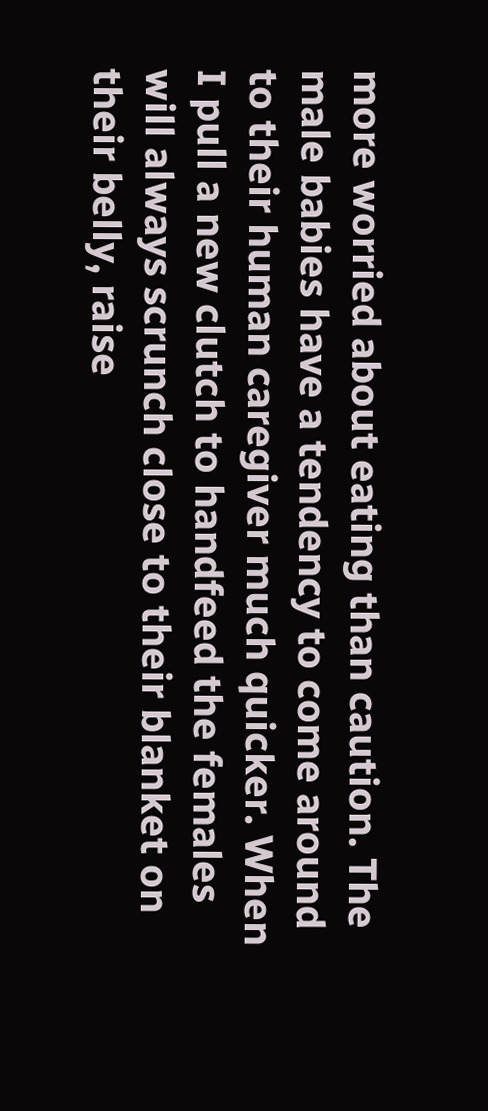more worried about eating than caution. The male babies have a tendency to come around to their human caregiver much quicker. When I pull a new clutch to handfeed the females will always scrunch close to their blanket on their belly, raise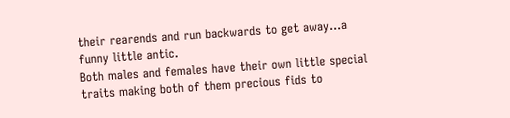their rearends and run backwards to get away...a funny little antic.
Both males and females have their own little special traits making both of them precious fids to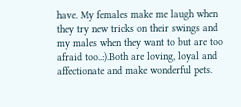have. My females make me laugh when they try new tricks on their swings and my males when they want to but are too afraid too..:).Both are loving, loyal and affectionate and make wonderful pets.